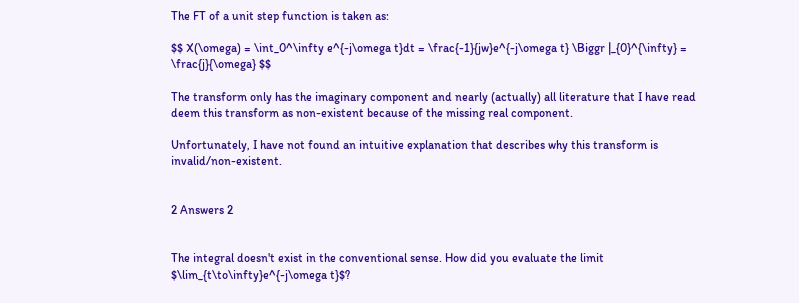The FT of a unit step function is taken as:

$$ X(\omega) = \int_0^\infty e^{-j\omega t}dt = \frac{-1}{jw}e^{-j\omega t} \Biggr |_{0}^{\infty} = \frac{j}{\omega} $$

The transform only has the imaginary component and nearly (actually) all literature that I have read deem this transform as non-existent because of the missing real component.

Unfortunately, I have not found an intuitive explanation that describes why this transform is invalid/non-existent.


2 Answers 2


The integral doesn't exist in the conventional sense. How did you evaluate the limit $\lim_{t\to\infty}e^{-j\omega t}$?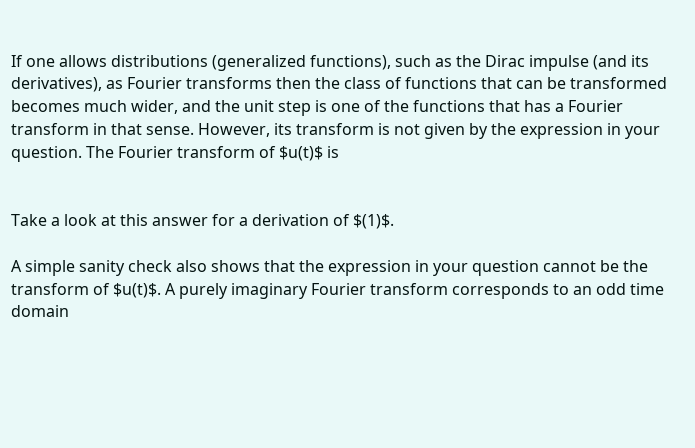If one allows distributions (generalized functions), such as the Dirac impulse (and its derivatives), as Fourier transforms then the class of functions that can be transformed becomes much wider, and the unit step is one of the functions that has a Fourier transform in that sense. However, its transform is not given by the expression in your question. The Fourier transform of $u(t)$ is


Take a look at this answer for a derivation of $(1)$.

A simple sanity check also shows that the expression in your question cannot be the transform of $u(t)$. A purely imaginary Fourier transform corresponds to an odd time domain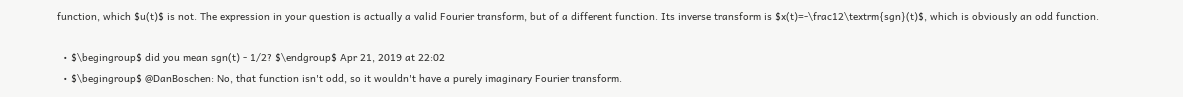function, which $u(t)$ is not. The expression in your question is actually a valid Fourier transform, but of a different function. Its inverse transform is $x(t)=-\frac12\textrm{sgn}(t)$, which is obviously an odd function.

  • $\begingroup$ did you mean sgn(t) - 1/2? $\endgroup$ Apr 21, 2019 at 22:02
  • $\begingroup$ @DanBoschen: No, that function isn't odd, so it wouldn't have a purely imaginary Fourier transform.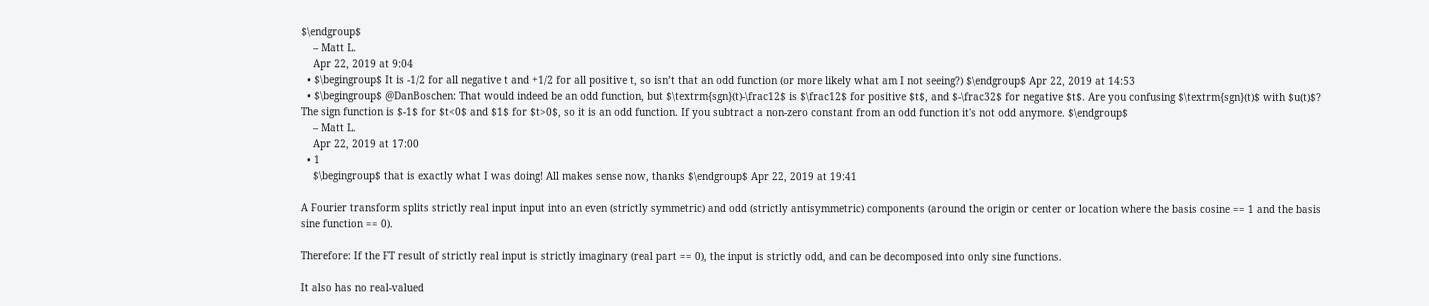$\endgroup$
    – Matt L.
    Apr 22, 2019 at 9:04
  • $\begingroup$ It is -1/2 for all negative t and +1/2 for all positive t, so isn’t that an odd function (or more likely what am I not seeing?) $\endgroup$ Apr 22, 2019 at 14:53
  • $\begingroup$ @DanBoschen: That would indeed be an odd function, but $\textrm{sgn}(t)-\frac12$ is $\frac12$ for positive $t$, and $-\frac32$ for negative $t$. Are you confusing $\textrm{sgn}(t)$ with $u(t)$? The sign function is $-1$ for $t<0$ and $1$ for $t>0$, so it is an odd function. If you subtract a non-zero constant from an odd function it's not odd anymore. $\endgroup$
    – Matt L.
    Apr 22, 2019 at 17:00
  • 1
    $\begingroup$ that is exactly what I was doing! All makes sense now, thanks $\endgroup$ Apr 22, 2019 at 19:41

A Fourier transform splits strictly real input input into an even (strictly symmetric) and odd (strictly antisymmetric) components (around the origin or center or location where the basis cosine == 1 and the basis sine function == 0).

Therefore: If the FT result of strictly real input is strictly imaginary (real part == 0), the input is strictly odd, and can be decomposed into only sine functions.

It also has no real-valued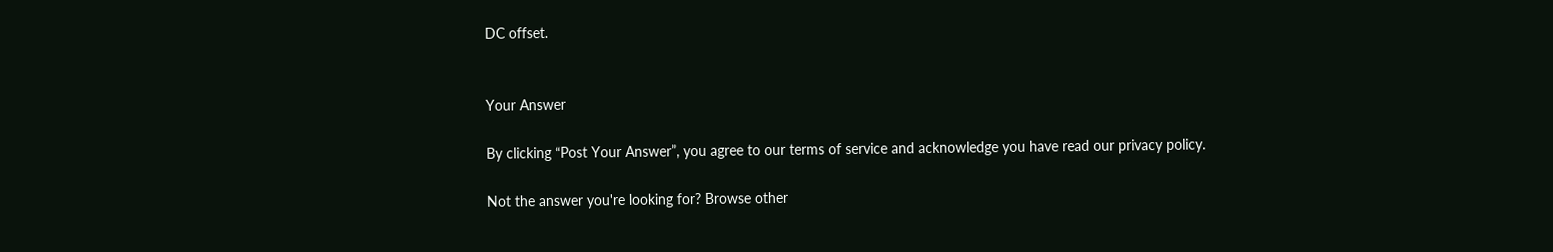DC offset.


Your Answer

By clicking “Post Your Answer”, you agree to our terms of service and acknowledge you have read our privacy policy.

Not the answer you're looking for? Browse other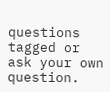questions tagged or ask your own question.